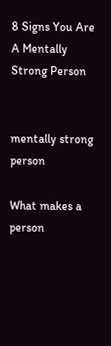8 Signs You Are A Mentally Strong Person


mentally strong person

What makes a person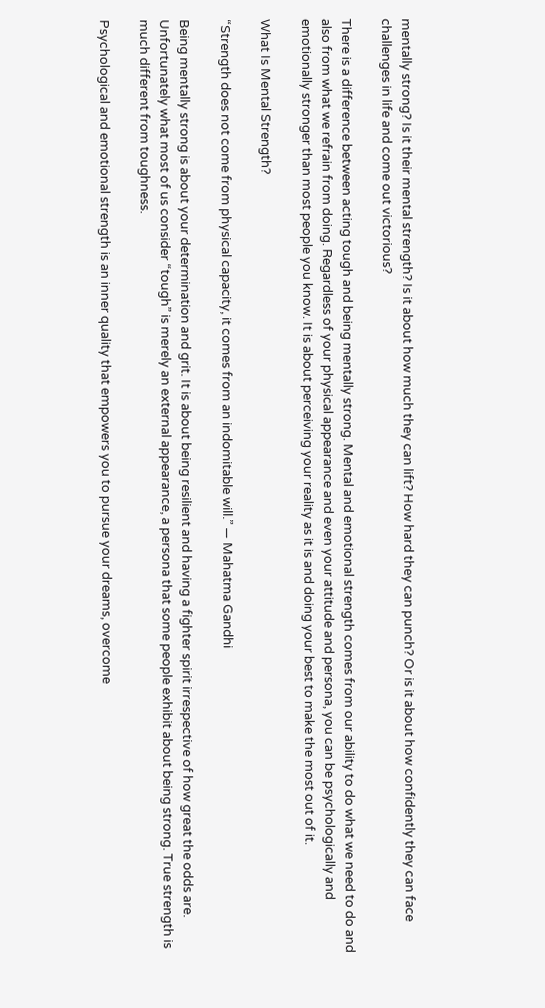mentally strong? Is it their mental strength? Is it about how much they can lift? How hard they can punch? Or is it about how confidently they can face challenges in life and come out victorious?

There is a difference between acting tough and being mentally strong. Mental and emotional strength comes from our ability to do what we need to do and also from what we refrain from doing. Regardless of your physical appearance and even your attitude and persona, you can be psychologically and emotionally stronger than most people you know. It is about perceiving your reality as it is and doing your best to make the most out of it.

What Is Mental Strength?

“Strength does not come from physical capacity, it comes from an indomitable will.” ― Mahatma Gandhi

Being mentally strong is about your determination and grit. It is about being resilient and having a fighter spirit irrespective of how great the odds are. Unfortunately what most of us consider “tough” is merely an external appearance, a persona that some people exhibit about being strong. True strength is much different from toughness.

Psychological and emotional strength is an inner quality that empowers you to pursue your dreams, overcome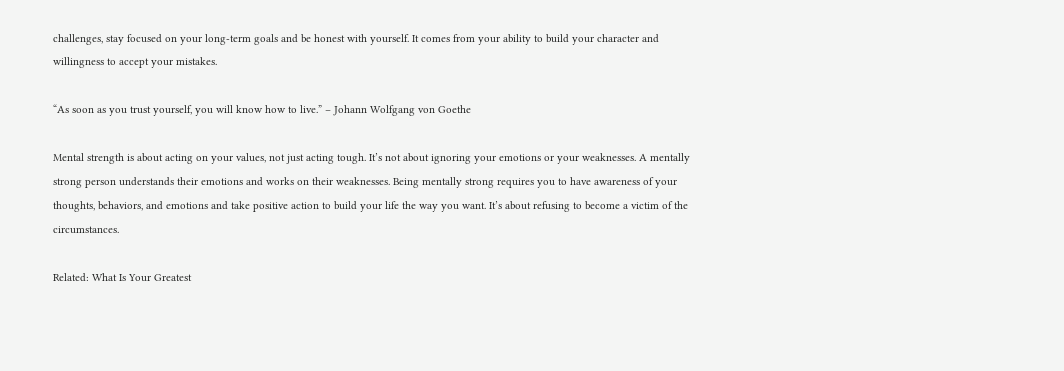challenges, stay focused on your long-term goals and be honest with yourself. It comes from your ability to build your character and willingness to accept your mistakes.

“As soon as you trust yourself, you will know how to live.” – Johann Wolfgang von Goethe

Mental strength is about acting on your values, not just acting tough. It’s not about ignoring your emotions or your weaknesses. A mentally strong person understands their emotions and works on their weaknesses. Being mentally strong requires you to have awareness of your thoughts, behaviors, and emotions and take positive action to build your life the way you want. It’s about refusing to become a victim of the circumstances.

Related: What Is Your Greatest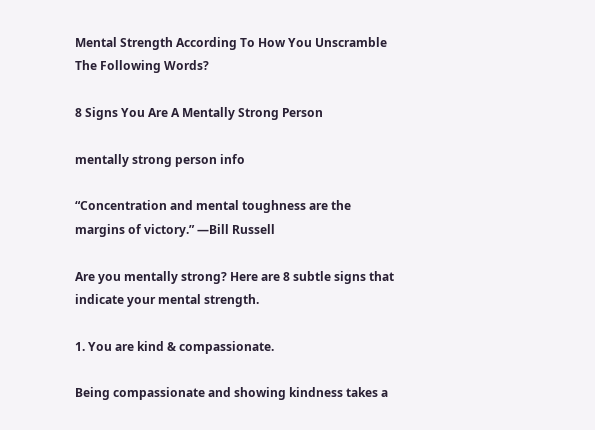Mental Strength According To How You Unscramble The Following Words?

8 Signs You Are A Mentally Strong Person

mentally strong person info

“Concentration and mental toughness are the margins of victory.” ―Bill Russell

Are you mentally strong? Here are 8 subtle signs that indicate your mental strength.

1. You are kind & compassionate.

Being compassionate and showing kindness takes a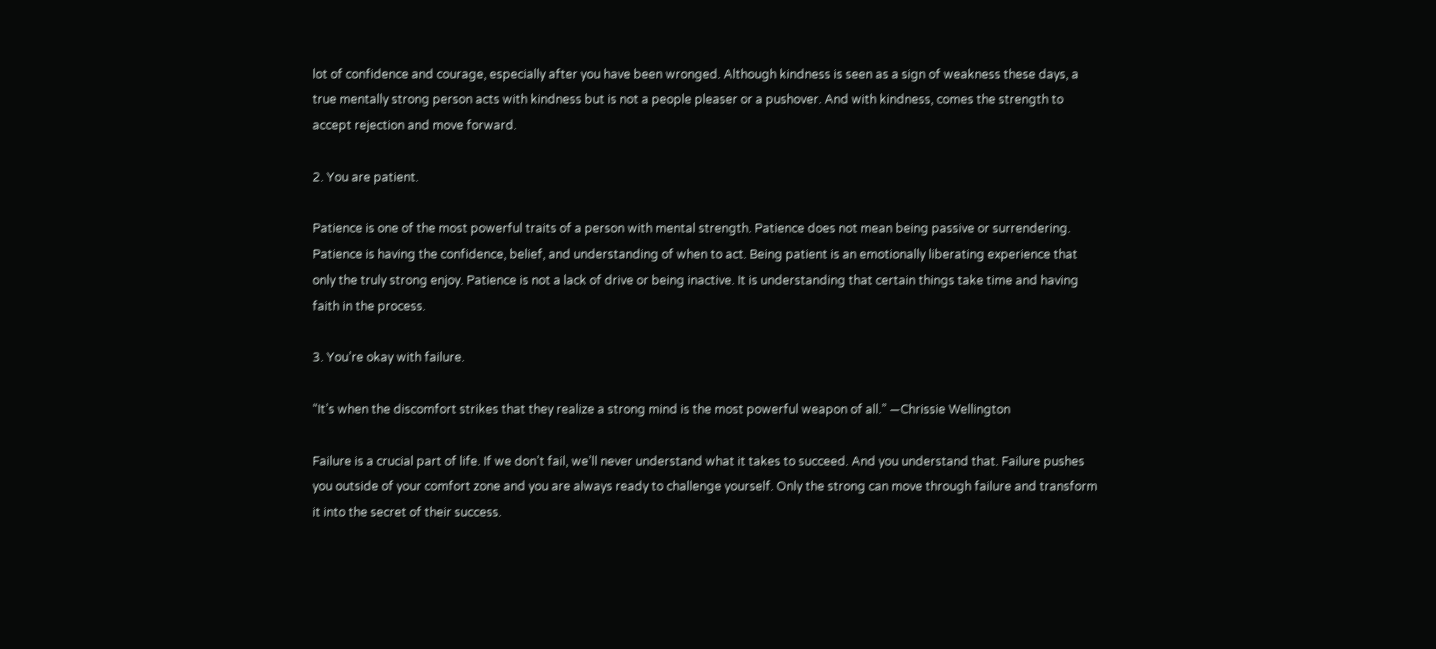lot of confidence and courage, especially after you have been wronged. Although kindness is seen as a sign of weakness these days, a true mentally strong person acts with kindness but is not a people pleaser or a pushover. And with kindness, comes the strength to accept rejection and move forward.

2. You are patient.

Patience is one of the most powerful traits of a person with mental strength. Patience does not mean being passive or surrendering. Patience is having the confidence, belief, and understanding of when to act. Being patient is an emotionally liberating experience that only the truly strong enjoy. Patience is not a lack of drive or being inactive. It is understanding that certain things take time and having faith in the process.

3. You’re okay with failure.

“It’s when the discomfort strikes that they realize a strong mind is the most powerful weapon of all.” ―Chrissie Wellington

Failure is a crucial part of life. If we don’t fail, we’ll never understand what it takes to succeed. And you understand that. Failure pushes you outside of your comfort zone and you are always ready to challenge yourself. Only the strong can move through failure and transform it into the secret of their success.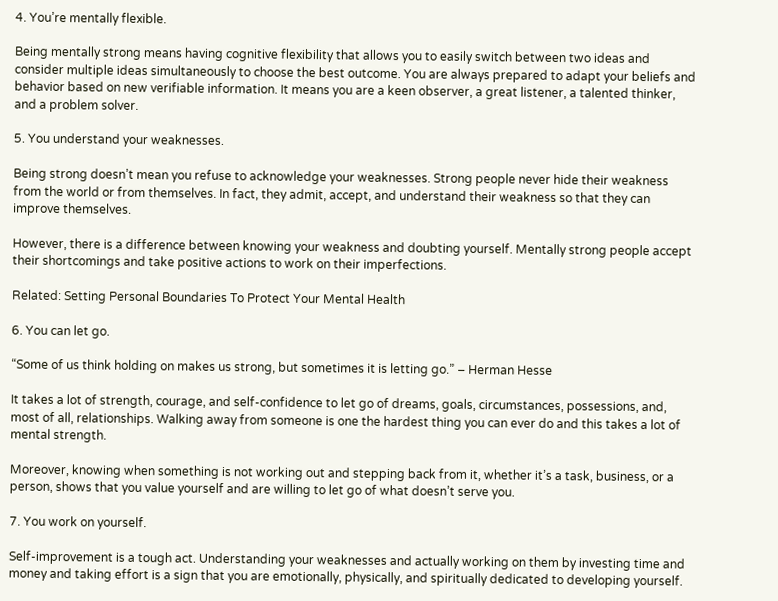4. You’re mentally flexible.

Being mentally strong means having cognitive flexibility that allows you to easily switch between two ideas and consider multiple ideas simultaneously to choose the best outcome. You are always prepared to adapt your beliefs and behavior based on new verifiable information. It means you are a keen observer, a great listener, a talented thinker, and a problem solver.

5. You understand your weaknesses.

Being strong doesn’t mean you refuse to acknowledge your weaknesses. Strong people never hide their weakness from the world or from themselves. In fact, they admit, accept, and understand their weakness so that they can improve themselves.

However, there is a difference between knowing your weakness and doubting yourself. Mentally strong people accept their shortcomings and take positive actions to work on their imperfections.

Related: Setting Personal Boundaries To Protect Your Mental Health

6. You can let go.

“Some of us think holding on makes us strong, but sometimes it is letting go.” – Herman Hesse

It takes a lot of strength, courage, and self-confidence to let go of dreams, goals, circumstances, possessions, and, most of all, relationships. Walking away from someone is one the hardest thing you can ever do and this takes a lot of mental strength.

Moreover, knowing when something is not working out and stepping back from it, whether it’s a task, business, or a person, shows that you value yourself and are willing to let go of what doesn’t serve you.

7. You work on yourself.

Self-improvement is a tough act. Understanding your weaknesses and actually working on them by investing time and money and taking effort is a sign that you are emotionally, physically, and spiritually dedicated to developing yourself.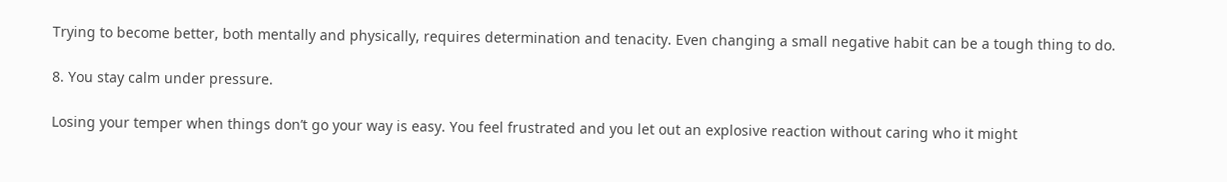Trying to become better, both mentally and physically, requires determination and tenacity. Even changing a small negative habit can be a tough thing to do.

8. You stay calm under pressure.

Losing your temper when things don’t go your way is easy. You feel frustrated and you let out an explosive reaction without caring who it might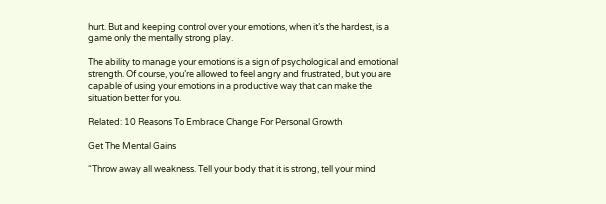hurt. But and keeping control over your emotions, when it’s the hardest, is a game only the mentally strong play.

The ability to manage your emotions is a sign of psychological and emotional strength. Of course, you’re allowed to feel angry and frustrated, but you are capable of using your emotions in a productive way that can make the situation better for you.

Related: 10 Reasons To Embrace Change For Personal Growth

Get The Mental Gains

“Throw away all weakness. Tell your body that it is strong, tell your mind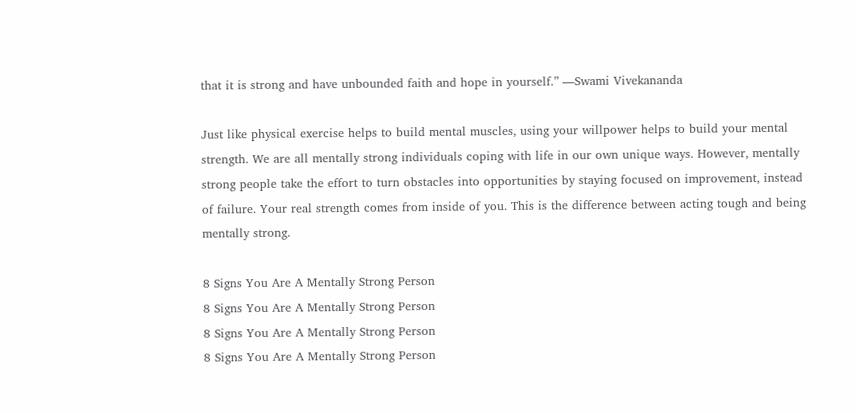that it is strong and have unbounded faith and hope in yourself.” ―Swami Vivekananda

Just like physical exercise helps to build mental muscles, using your willpower helps to build your mental strength. We are all mentally strong individuals coping with life in our own unique ways. However, mentally strong people take the effort to turn obstacles into opportunities by staying focused on improvement, instead of failure. Your real strength comes from inside of you. This is the difference between acting tough and being mentally strong.

8 Signs You Are A Mentally Strong Person
8 Signs You Are A Mentally Strong Person
8 Signs You Are A Mentally Strong Person
8 Signs You Are A Mentally Strong Person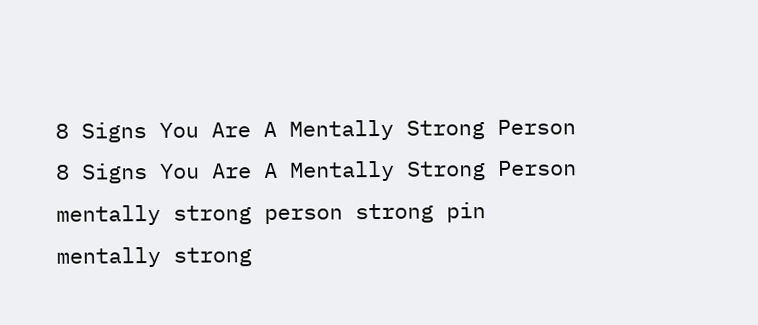8 Signs You Are A Mentally Strong Person
8 Signs You Are A Mentally Strong Person
mentally strong person strong pin
mentally strong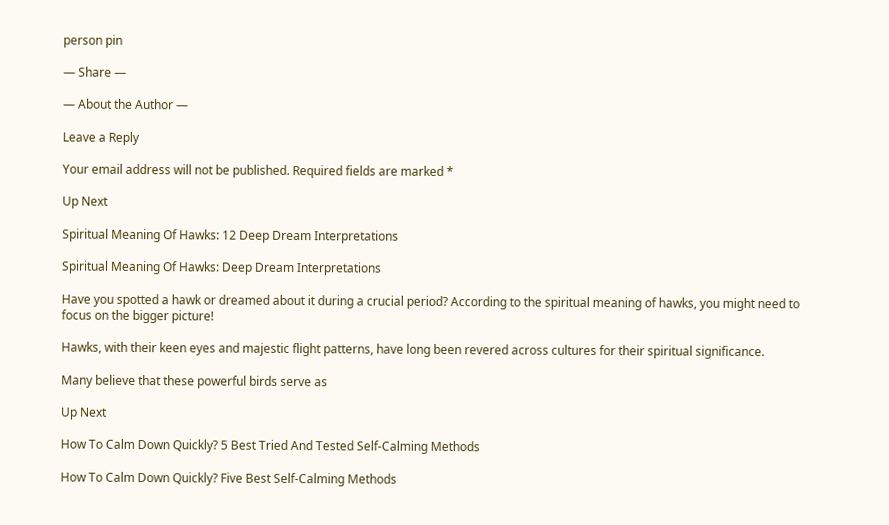person pin

— Share —

— About the Author —

Leave a Reply

Your email address will not be published. Required fields are marked *

Up Next

Spiritual Meaning Of Hawks: 12 Deep Dream Interpretations

Spiritual Meaning Of Hawks: Deep Dream Interpretations

Have you spotted a hawk or dreamed about it during a crucial period? According to the spiritual meaning of hawks, you might need to focus on the bigger picture!

Hawks, with their keen eyes and majestic flight patterns, have long been revered across cultures for their spiritual significance.

Many believe that these powerful birds serve as

Up Next

How To Calm Down Quickly? 5 Best Tried And Tested Self-Calming Methods

How To Calm Down Quickly? Five Best Self-Calming Methods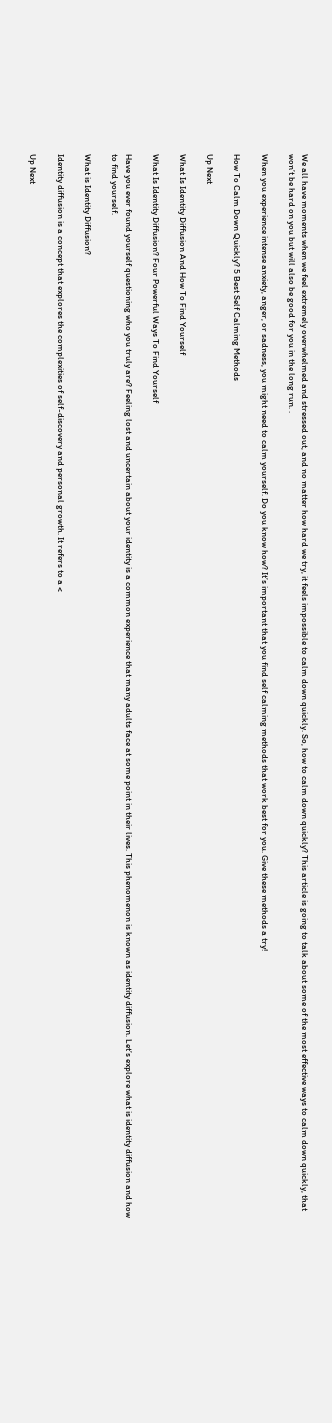We all have moments when we feel extremely overwhelmed and stressed out, and no matter how hard we try, it feels impossible to calm down quickly. So, how to calm down quickly? This article is going to talk about some of the most effective ways to calm down quickly, that won’t be hard on you but will also be good for you in the long run. .

When you experience intense anxiety, anger, or sadness, you might need to calm yourself. Do you know how? It’s important that you find self calming methods that work best for you. Give these methods a try!

How To Calm Down Quickly? 5 Best Self Calming Methods

Up Next

What Is Identity Diffusion And How To Find Yourself

What Is Identity Diffusion? Four Powerful Ways To Find Yourself

Have you ever found yourself questioning who you truly are? Feeling lost and uncertain about your identity is a common experience that many adults face at some point in their lives. This phenomenon is known as identity diffusion. Let’s explore what is identity diffusion and how to find yourself.

What is Identity Diffusion?

Identity diffusion is a concept that explores the complexities of self-discovery and personal growth. It refers to a <

Up Next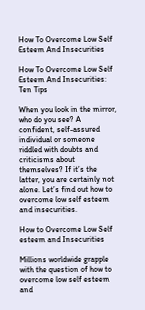How To Overcome Low Self Esteem And Insecurities

How To Overcome Low Self Esteem And Insecurities: Ten Tips

When you look in the mirror, who do you see? A confident, self-assured individual or someone riddled with doubts and criticisms about themselves? If it’s the latter, you are certainly not alone. Let’s find out how to overcome low self esteem and insecurities.

How to Overcome Low Self esteem and Insecurities

Millions worldwide grapple with the question of how to overcome low self esteem and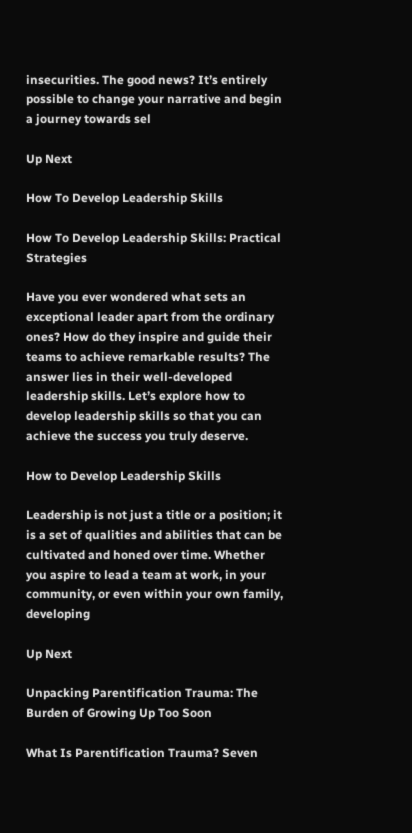insecurities. The good news? It’s entirely possible to change your narrative and begin a journey towards sel

Up Next

How To Develop Leadership Skills

How To Develop Leadership Skills: Practical Strategies

Have you ever wondered what sets an exceptional leader apart from the ordinary ones? How do they inspire and guide their teams to achieve remarkable results? The answer lies in their well-developed leadership skills. Let’s explore how to develop leadership skills so that you can achieve the success you truly deserve.

How to Develop Leadership Skills

Leadership is not just a title or a position; it is a set of qualities and abilities that can be cultivated and honed over time. Whether you aspire to lead a team at work, in your community, or even within your own family, developing

Up Next

Unpacking Parentification Trauma: The Burden of Growing Up Too Soon

What Is Parentification Trauma? Seven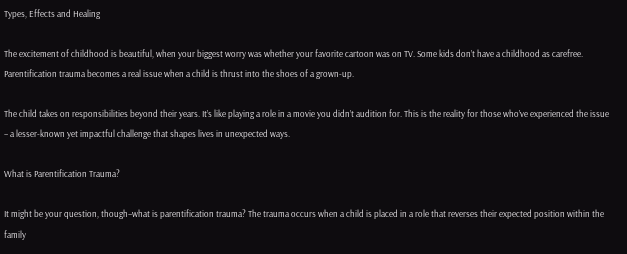Types, Effects and Healing

The excitement of childhood is beautiful, when your biggest worry was whether your favorite cartoon was on TV. Some kids don’t have a childhood as carefree. Parentification trauma becomes a real issue when a child is thrust into the shoes of a grown-up.

The child takes on responsibilities beyond their years. It’s like playing a role in a movie you didn’t audition for. This is the reality for those who’ve experienced the issue – a lesser-known yet impactful challenge that shapes lives in unexpected ways.

What is Parentification Trauma?

It might be your question, though–what is parentification trauma? The trauma occurs when a child is placed in a role that reverses their expected position within the family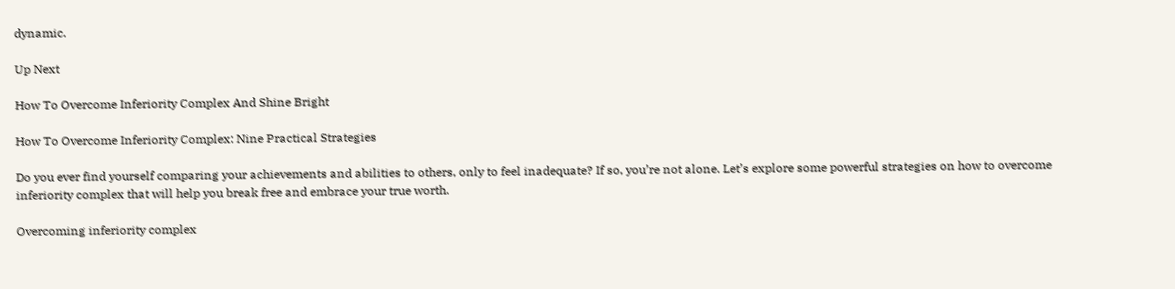dynamic.

Up Next

How To Overcome Inferiority Complex And Shine Bright

How To Overcome Inferiority Complex: Nine Practical Strategies

Do you ever find yourself comparing your achievements and abilities to others, only to feel inadequate? If so, you’re not alone. Let’s explore some powerful strategies on how to overcome inferiority complex that will help you break free and embrace your true worth.

Overcoming inferiority complex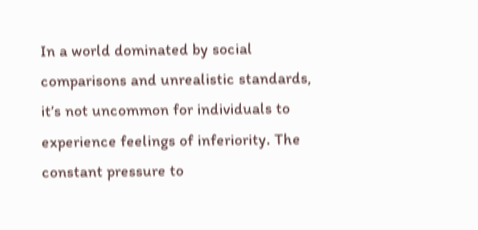In a world dominated by social comparisons and unrealistic standards, it’s not uncommon for individuals to experience feelings of inferiority. The constant pressure to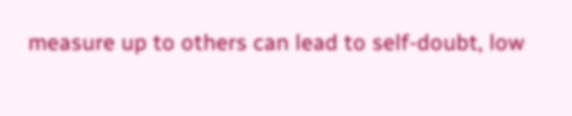measure up to others can lead to self-doubt, low